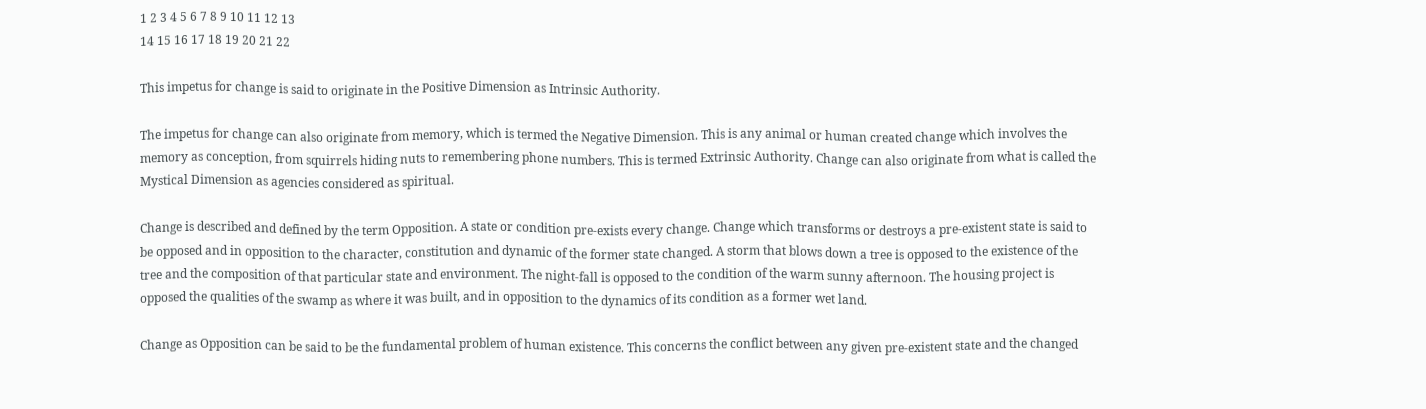1 2 3 4 5 6 7 8 9 10 11 12 13
14 15 16 17 18 19 20 21 22

This impetus for change is said to originate in the Positive Dimension as Intrinsic Authority.

The impetus for change can also originate from memory, which is termed the Negative Dimension. This is any animal or human created change which involves the memory as conception, from squirrels hiding nuts to remembering phone numbers. This is termed Extrinsic Authority. Change can also originate from what is called the Mystical Dimension as agencies considered as spiritual.

Change is described and defined by the term Opposition. A state or condition pre-exists every change. Change which transforms or destroys a pre-existent state is said to be opposed and in opposition to the character, constitution and dynamic of the former state changed. A storm that blows down a tree is opposed to the existence of the tree and the composition of that particular state and environment. The night-fall is opposed to the condition of the warm sunny afternoon. The housing project is opposed the qualities of the swamp as where it was built, and in opposition to the dynamics of its condition as a former wet land.

Change as Opposition can be said to be the fundamental problem of human existence. This concerns the conflict between any given pre-existent state and the changed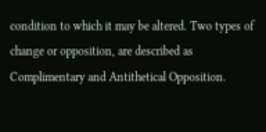condition to which it may be altered. Two types of change or opposition, are described as Complimentary and Antithetical Opposition.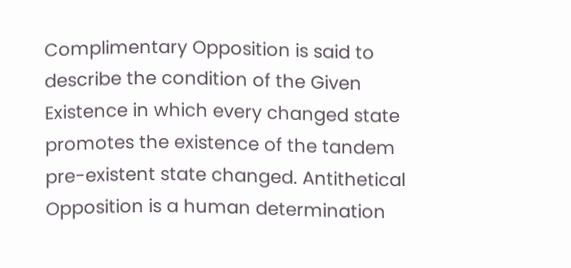Complimentary Opposition is said to describe the condition of the Given Existence in which every changed state promotes the existence of the tandem pre-existent state changed. Antithetical Opposition is a human determination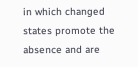in which changed states promote the absence and are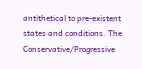antithetical to pre-existent states and conditions. The Conservative/Progressive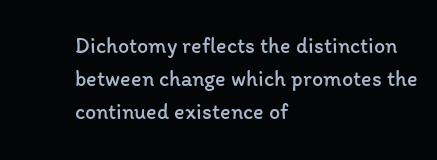Dichotomy reflects the distinction between change which promotes the continued existence of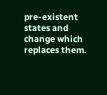pre-existent states and change which replaces them.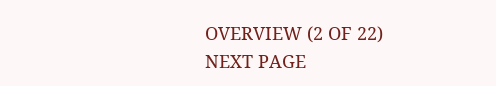OVERVIEW (2 OF 22)             NEXT PAGE